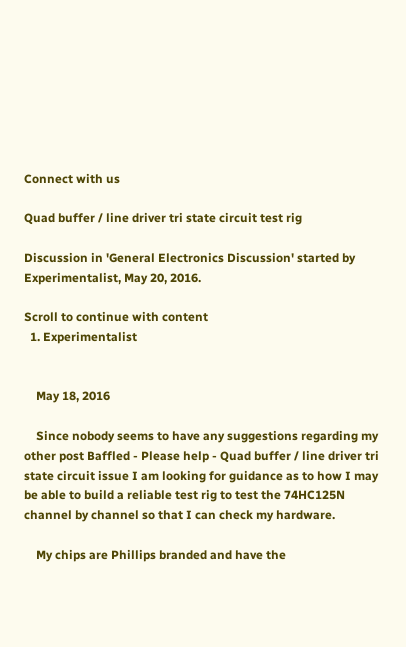Connect with us

Quad buffer / line driver tri state circuit test rig

Discussion in 'General Electronics Discussion' started by Experimentalist, May 20, 2016.

Scroll to continue with content
  1. Experimentalist


    May 18, 2016

    Since nobody seems to have any suggestions regarding my other post Baffled - Please help - Quad buffer / line driver tri state circuit issue I am looking for guidance as to how I may be able to build a reliable test rig to test the 74HC125N channel by channel so that I can check my hardware.

    My chips are Phillips branded and have the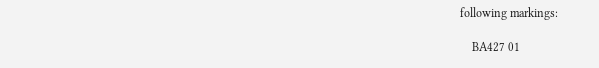following markings:

    BA427 01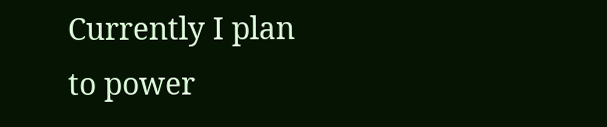Currently I plan to power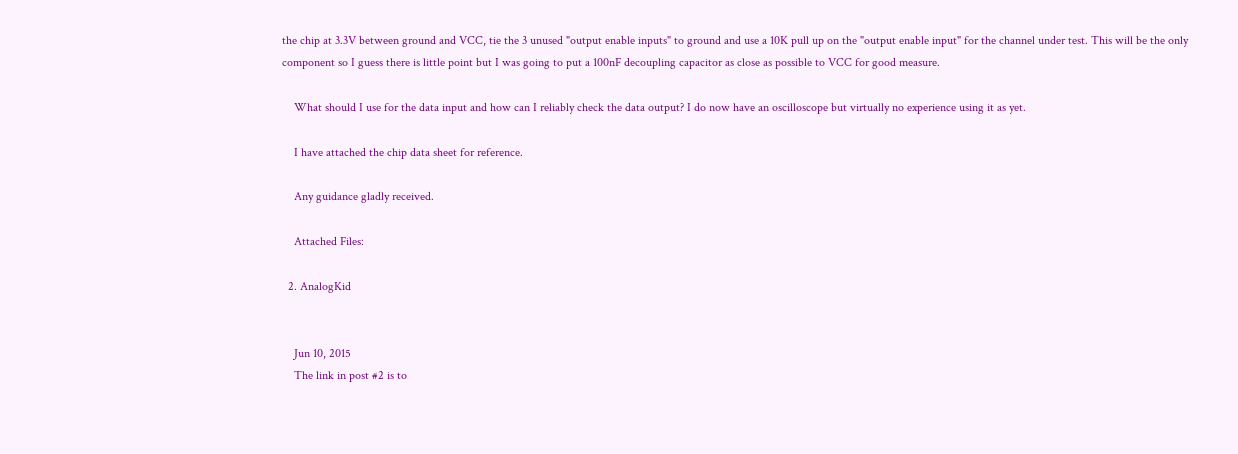the chip at 3.3V between ground and VCC, tie the 3 unused "output enable inputs" to ground and use a 10K pull up on the "output enable input" for the channel under test. This will be the only component so I guess there is little point but I was going to put a 100nF decoupling capacitor as close as possible to VCC for good measure.

    What should I use for the data input and how can I reliably check the data output? I do now have an oscilloscope but virtually no experience using it as yet.

    I have attached the chip data sheet for reference.

    Any guidance gladly received.

    Attached Files:

  2. AnalogKid


    Jun 10, 2015
    The link in post #2 is to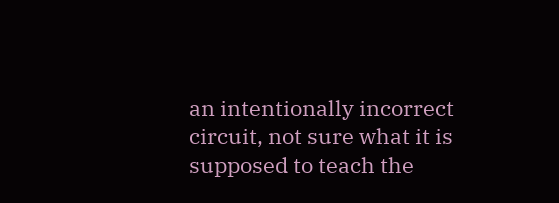an intentionally incorrect circuit, not sure what it is supposed to teach the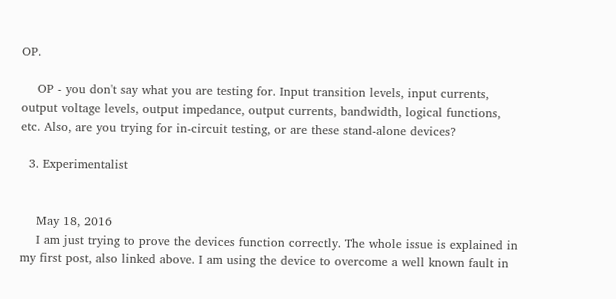OP.

    OP - you don't say what you are testing for. Input transition levels, input currents, output voltage levels, output impedance, output currents, bandwidth, logical functions, etc. Also, are you trying for in-circuit testing, or are these stand-alone devices?

  3. Experimentalist


    May 18, 2016
    I am just trying to prove the devices function correctly. The whole issue is explained in my first post, also linked above. I am using the device to overcome a well known fault in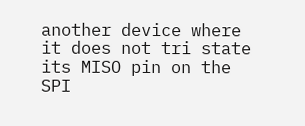another device where it does not tri state its MISO pin on the SPI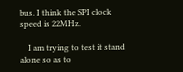bus. I think the SPI clock speed is 22MHz.

    I am trying to test it stand alone so as to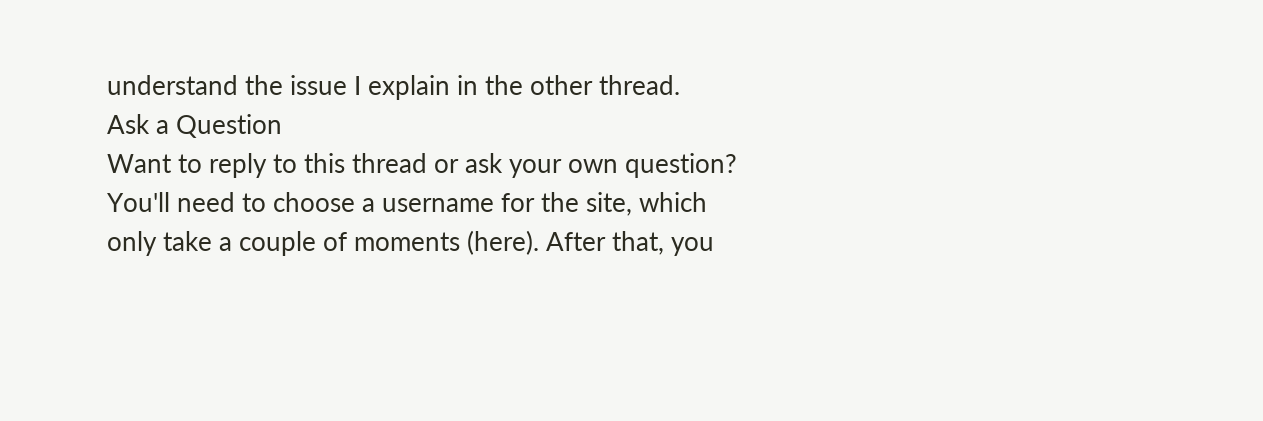understand the issue I explain in the other thread.
Ask a Question
Want to reply to this thread or ask your own question?
You'll need to choose a username for the site, which only take a couple of moments (here). After that, you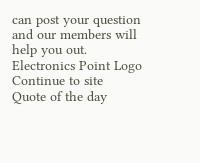can post your question and our members will help you out.
Electronics Point Logo
Continue to site
Quote of the day